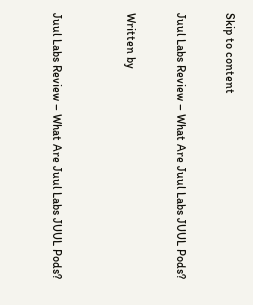Skip to content

Juul Labs Review – What Are Juul Labs JUUL Pods?

Written by


Juul Labs Review – What Are Juul Labs JUUL Pods?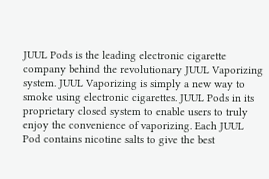JUUL Pods is the leading electronic cigarette company behind the revolutionary JUUL Vaporizing system. JUUL Vaporizing is simply a new way to smoke using electronic cigarettes. JUUL Pods in its proprietary closed system to enable users to truly enjoy the convenience of vaporizing. Each JUUL Pod contains nicotine salts to give the best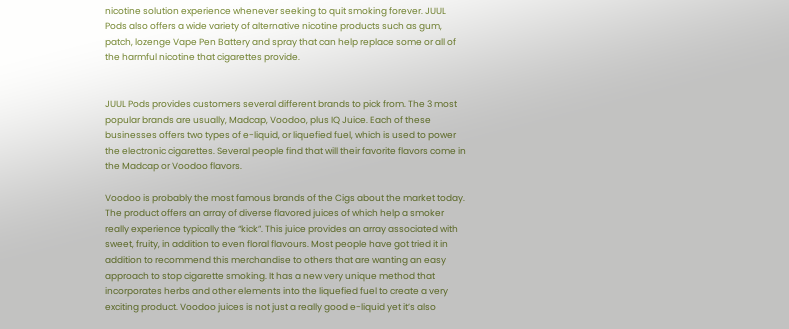nicotine solution experience whenever seeking to quit smoking forever. JUUL Pods also offers a wide variety of alternative nicotine products such as gum, patch, lozenge Vape Pen Battery and spray that can help replace some or all of the harmful nicotine that cigarettes provide.


JUUL Pods provides customers several different brands to pick from. The 3 most popular brands are usually, Madcap, Voodoo, plus IQ Juice. Each of these businesses offers two types of e-liquid, or liquefied fuel, which is used to power the electronic cigarettes. Several people find that will their favorite flavors come in the Madcap or Voodoo flavors.

Voodoo is probably the most famous brands of the Cigs about the market today. The product offers an array of diverse flavored juices of which help a smoker really experience typically the “kick”. This juice provides an array associated with sweet, fruity, in addition to even floral flavours. Most people have got tried it in addition to recommend this merchandise to others that are wanting an easy approach to stop cigarette smoking. It has a new very unique method that incorporates herbs and other elements into the liquefied fuel to create a very exciting product. Voodoo juices is not just a really good e-liquid yet it’s also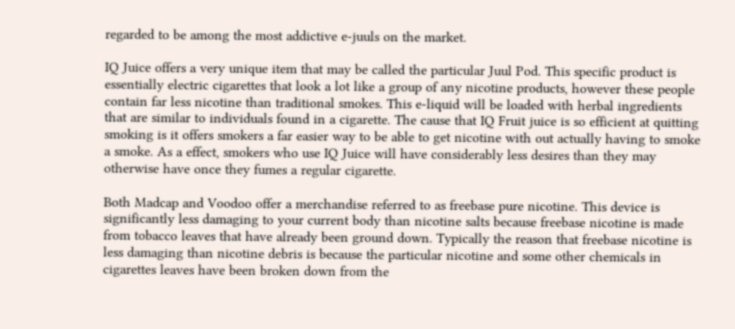regarded to be among the most addictive e-juuls on the market.

IQ Juice offers a very unique item that may be called the particular Juul Pod. This specific product is essentially electric cigarettes that look a lot like a group of any nicotine products, however these people contain far less nicotine than traditional smokes. This e-liquid will be loaded with herbal ingredients that are similar to individuals found in a cigarette. The cause that IQ Fruit juice is so efficient at quitting smoking is it offers smokers a far easier way to be able to get nicotine with out actually having to smoke a smoke. As a effect, smokers who use IQ Juice will have considerably less desires than they may otherwise have once they fumes a regular cigarette.

Both Madcap and Voodoo offer a merchandise referred to as freebase pure nicotine. This device is significantly less damaging to your current body than nicotine salts because freebase nicotine is made from tobacco leaves that have already been ground down. Typically the reason that freebase nicotine is less damaging than nicotine debris is because the particular nicotine and some other chemicals in cigarettes leaves have been broken down from the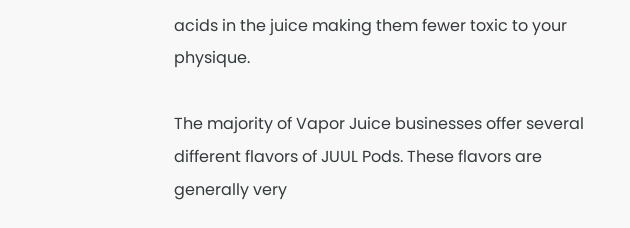acids in the juice making them fewer toxic to your physique.

The majority of Vapor Juice businesses offer several different flavors of JUUL Pods. These flavors are generally very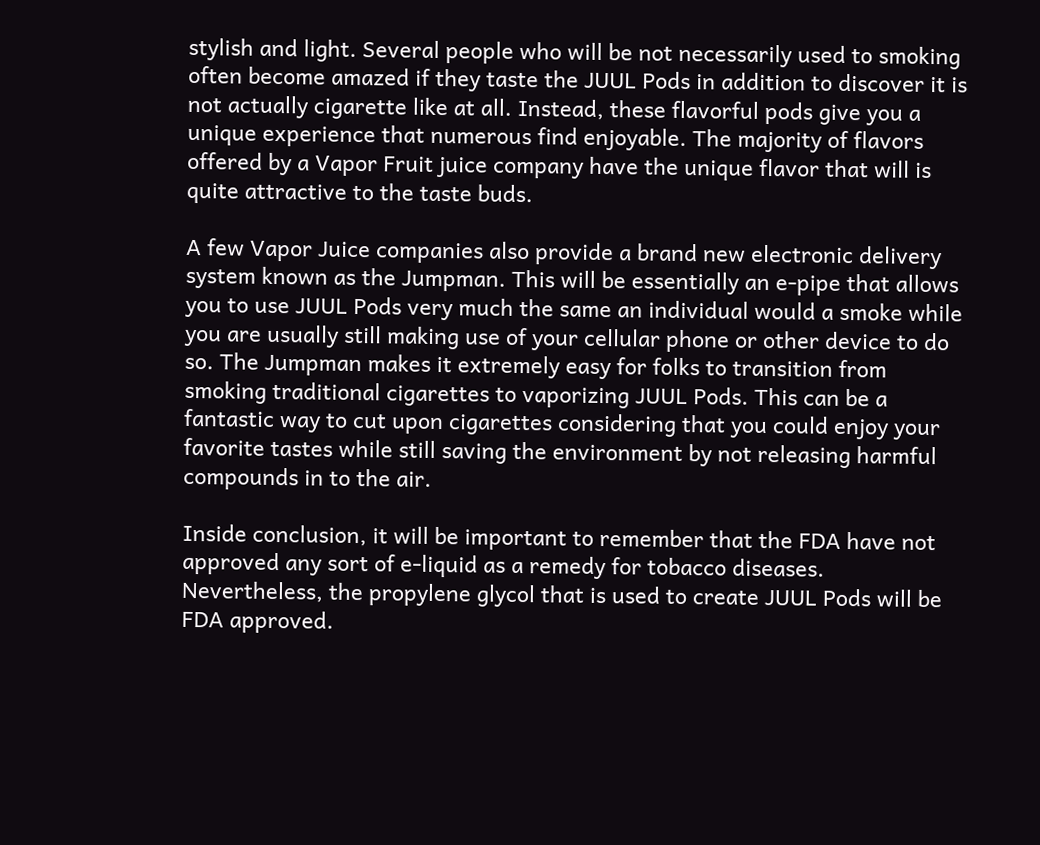stylish and light. Several people who will be not necessarily used to smoking often become amazed if they taste the JUUL Pods in addition to discover it is not actually cigarette like at all. Instead, these flavorful pods give you a unique experience that numerous find enjoyable. The majority of flavors offered by a Vapor Fruit juice company have the unique flavor that will is quite attractive to the taste buds.

A few Vapor Juice companies also provide a brand new electronic delivery system known as the Jumpman. This will be essentially an e-pipe that allows you to use JUUL Pods very much the same an individual would a smoke while you are usually still making use of your cellular phone or other device to do so. The Jumpman makes it extremely easy for folks to transition from smoking traditional cigarettes to vaporizing JUUL Pods. This can be a fantastic way to cut upon cigarettes considering that you could enjoy your favorite tastes while still saving the environment by not releasing harmful compounds in to the air.

Inside conclusion, it will be important to remember that the FDA have not approved any sort of e-liquid as a remedy for tobacco diseases. Nevertheless, the propylene glycol that is used to create JUUL Pods will be FDA approved.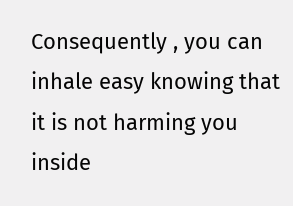Consequently , you can inhale easy knowing that it is not harming you inside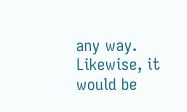any way. Likewise, it would be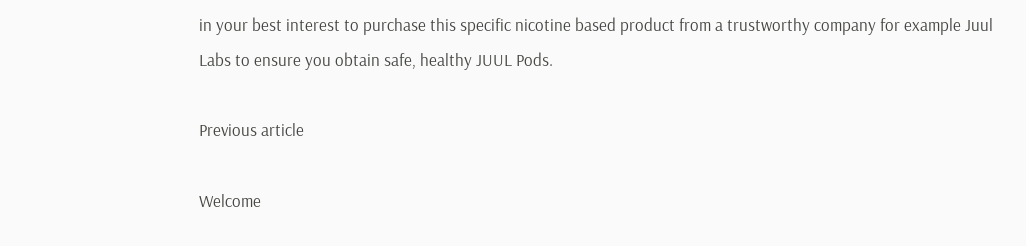in your best interest to purchase this specific nicotine based product from a trustworthy company for example Juul Labs to ensure you obtain safe, healthy JUUL Pods.

Previous article

Welcome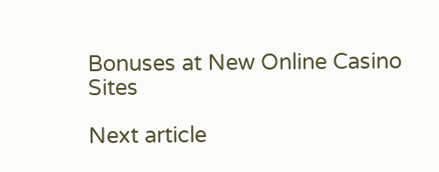Bonuses at New Online Casino Sites

Next article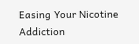Easing Your Nicotine Addiction